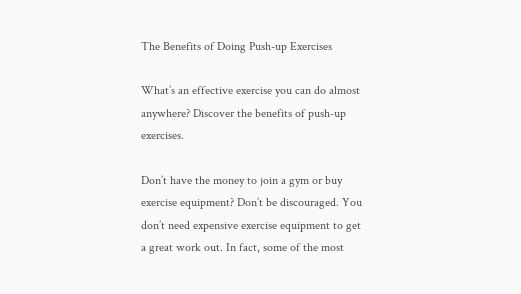The Benefits of Doing Push-up Exercises

What’s an effective exercise you can do almost anywhere? Discover the benefits of push-up exercises.

Don’t have the money to join a gym or buy exercise equipment? Don’t be discouraged. You don’t need expensive exercise equipment to get a great work out. In fact, some of the most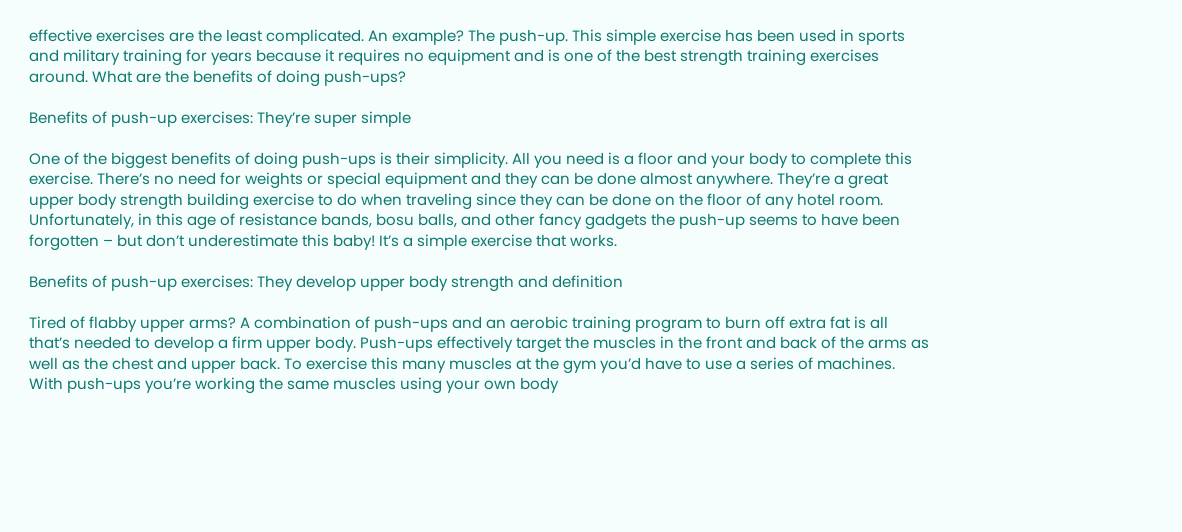effective exercises are the least complicated. An example? The push-up. This simple exercise has been used in sports and military training for years because it requires no equipment and is one of the best strength training exercises around. What are the benefits of doing push-ups?

Benefits of push-up exercises: They’re super simple

One of the biggest benefits of doing push-ups is their simplicity. All you need is a floor and your body to complete this exercise. There’s no need for weights or special equipment and they can be done almost anywhere. They’re a great upper body strength building exercise to do when traveling since they can be done on the floor of any hotel room. Unfortunately, in this age of resistance bands, bosu balls, and other fancy gadgets the push-up seems to have been forgotten – but don’t underestimate this baby! It’s a simple exercise that works.

Benefits of push-up exercises: They develop upper body strength and definition

Tired of flabby upper arms? A combination of push-ups and an aerobic training program to burn off extra fat is all that’s needed to develop a firm upper body. Push-ups effectively target the muscles in the front and back of the arms as well as the chest and upper back. To exercise this many muscles at the gym you’d have to use a series of machines. With push-ups you’re working the same muscles using your own body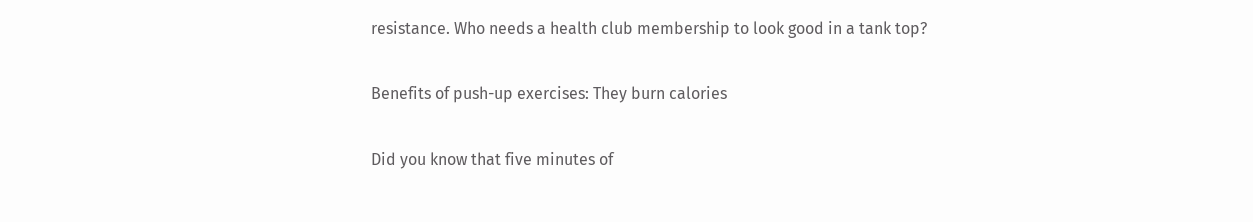resistance. Who needs a health club membership to look good in a tank top?

Benefits of push-up exercises: They burn calories

Did you know that five minutes of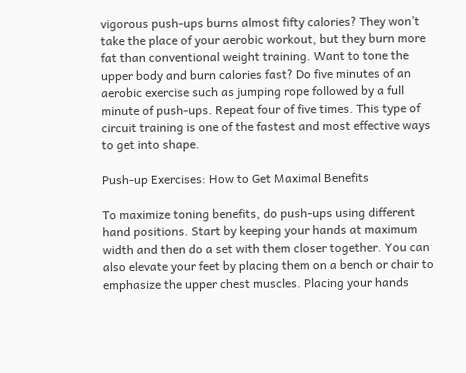vigorous push-ups burns almost fifty calories? They won’t take the place of your aerobic workout, but they burn more fat than conventional weight training. Want to tone the upper body and burn calories fast? Do five minutes of an aerobic exercise such as jumping rope followed by a full minute of push-ups. Repeat four of five times. This type of circuit training is one of the fastest and most effective ways to get into shape.

Push-up Exercises: How to Get Maximal Benefits

To maximize toning benefits, do push-ups using different hand positions. Start by keeping your hands at maximum width and then do a set with them closer together. You can also elevate your feet by placing them on a bench or chair to emphasize the upper chest muscles. Placing your hands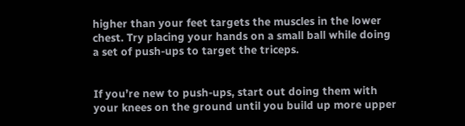higher than your feet targets the muscles in the lower chest. Try placing your hands on a small ball while doing a set of push-ups to target the triceps.


If you’re new to push-ups, start out doing them with your knees on the ground until you build up more upper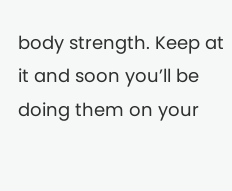body strength. Keep at it and soon you’ll be doing them on your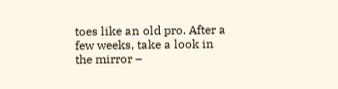toes like an old pro. After a few weeks, take a look in the mirror –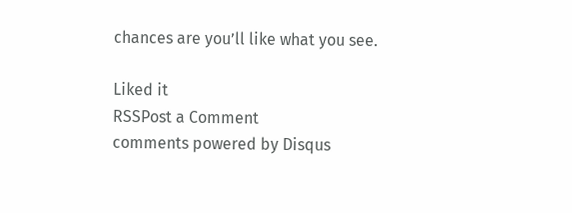chances are you’ll like what you see.

Liked it
RSSPost a Comment
comments powered by Disqus